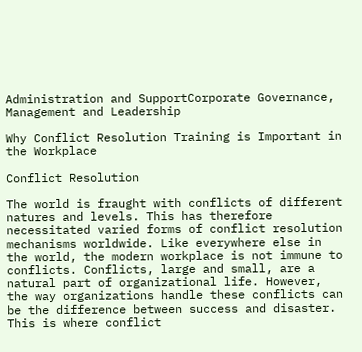Administration and SupportCorporate Governance, Management and Leadership

Why Conflict Resolution Training is Important in the Workplace

Conflict Resolution

The world is fraught with conflicts of different natures and levels. This has therefore necessitated varied forms of conflict resolution mechanisms worldwide. Like everywhere else in the world, the modern workplace is not immune to conflicts. Conflicts, large and small, are a natural part of organizational life. However, the way organizations handle these conflicts can be the difference between success and disaster. This is where conflict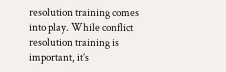resolution training comes into play. While conflict resolution training is important, it’s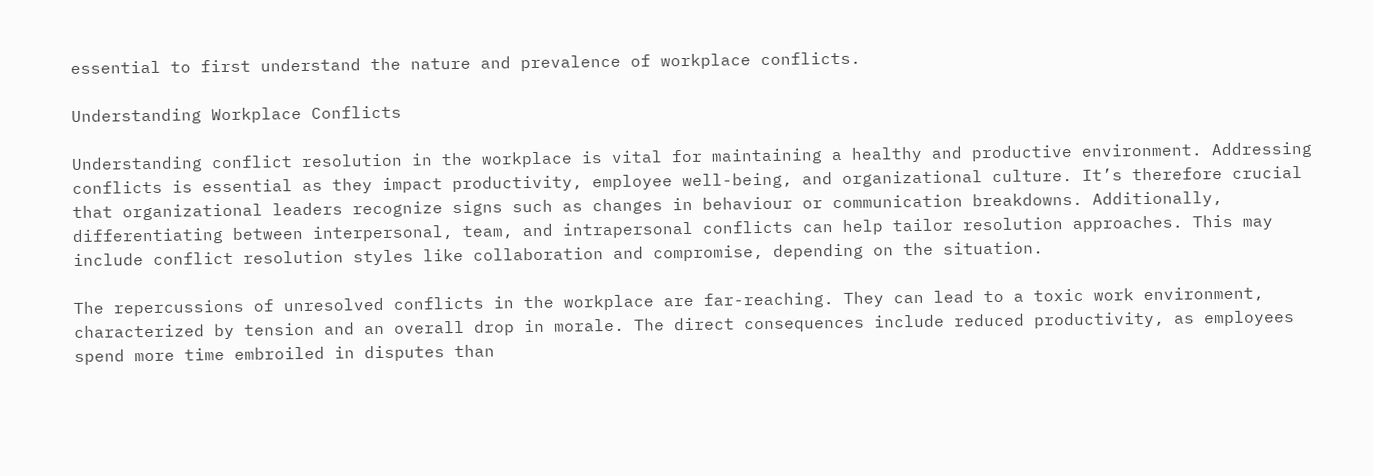essential to first understand the nature and prevalence of workplace conflicts.

Understanding Workplace Conflicts

Understanding conflict resolution in the workplace is vital for maintaining a healthy and productive environment. Addressing conflicts is essential as they impact productivity, employee well-being, and organizational culture. It’s therefore crucial that organizational leaders recognize signs such as changes in behaviour or communication breakdowns. Additionally, differentiating between interpersonal, team, and intrapersonal conflicts can help tailor resolution approaches. This may include conflict resolution styles like collaboration and compromise, depending on the situation.

The repercussions of unresolved conflicts in the workplace are far-reaching. They can lead to a toxic work environment, characterized by tension and an overall drop in morale. The direct consequences include reduced productivity, as employees spend more time embroiled in disputes than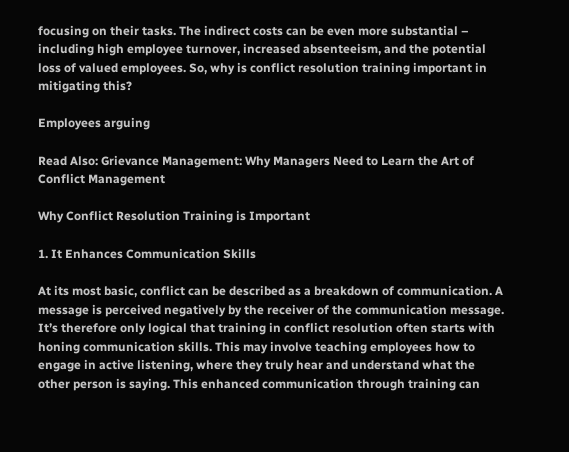focusing on their tasks. The indirect costs can be even more substantial – including high employee turnover, increased absenteeism, and the potential loss of valued employees. So, why is conflict resolution training important in mitigating this?

Employees arguing

Read Also: Grievance Management: Why Managers Need to Learn the Art of Conflict Management

Why Conflict Resolution Training is Important

1. It Enhances Communication Skills

At its most basic, conflict can be described as a breakdown of communication. A message is perceived negatively by the receiver of the communication message. It’s therefore only logical that training in conflict resolution often starts with honing communication skills. This may involve teaching employees how to engage in active listening, where they truly hear and understand what the other person is saying. This enhanced communication through training can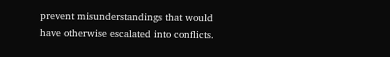prevent misunderstandings that would have otherwise escalated into conflicts.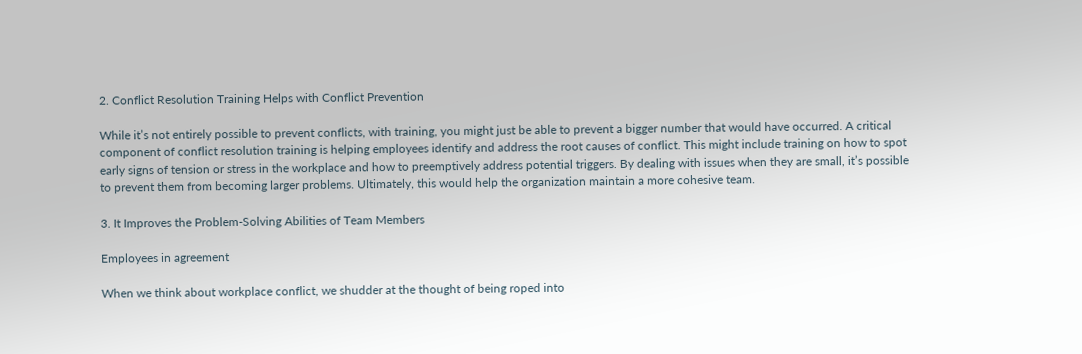2. Conflict Resolution Training Helps with Conflict Prevention

While it’s not entirely possible to prevent conflicts, with training, you might just be able to prevent a bigger number that would have occurred. A critical component of conflict resolution training is helping employees identify and address the root causes of conflict. This might include training on how to spot early signs of tension or stress in the workplace and how to preemptively address potential triggers. By dealing with issues when they are small, it’s possible to prevent them from becoming larger problems. Ultimately, this would help the organization maintain a more cohesive team.

3. It Improves the Problem-Solving Abilities of Team Members

Employees in agreement

When we think about workplace conflict, we shudder at the thought of being roped into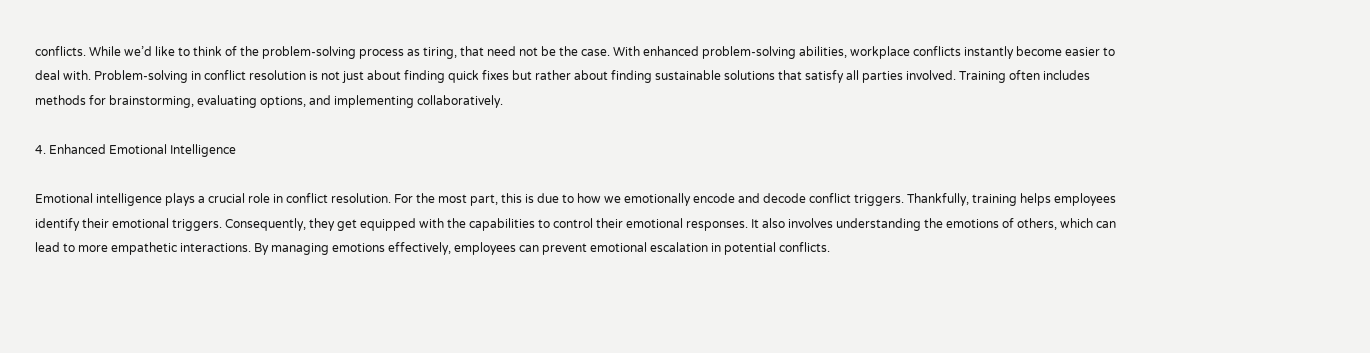conflicts. While we’d like to think of the problem-solving process as tiring, that need not be the case. With enhanced problem-solving abilities, workplace conflicts instantly become easier to deal with. Problem-solving in conflict resolution is not just about finding quick fixes but rather about finding sustainable solutions that satisfy all parties involved. Training often includes methods for brainstorming, evaluating options, and implementing collaboratively.

4. Enhanced Emotional Intelligence

Emotional intelligence plays a crucial role in conflict resolution. For the most part, this is due to how we emotionally encode and decode conflict triggers. Thankfully, training helps employees identify their emotional triggers. Consequently, they get equipped with the capabilities to control their emotional responses. It also involves understanding the emotions of others, which can lead to more empathetic interactions. By managing emotions effectively, employees can prevent emotional escalation in potential conflicts.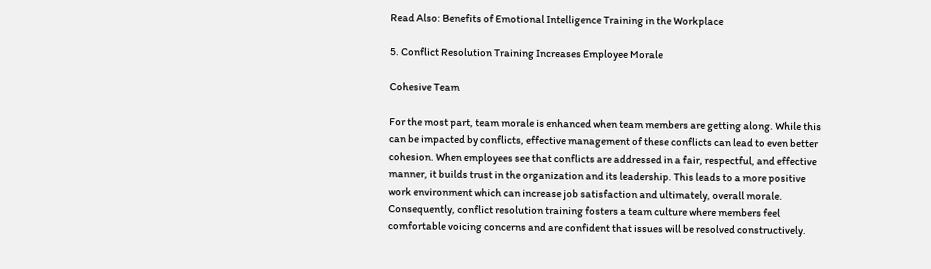Read Also: Benefits of Emotional Intelligence Training in the Workplace

5. Conflict Resolution Training Increases Employee Morale

Cohesive Team

For the most part, team morale is enhanced when team members are getting along. While this can be impacted by conflicts, effective management of these conflicts can lead to even better cohesion. When employees see that conflicts are addressed in a fair, respectful, and effective manner, it builds trust in the organization and its leadership. This leads to a more positive work environment which can increase job satisfaction and ultimately, overall morale. Consequently, conflict resolution training fosters a team culture where members feel comfortable voicing concerns and are confident that issues will be resolved constructively.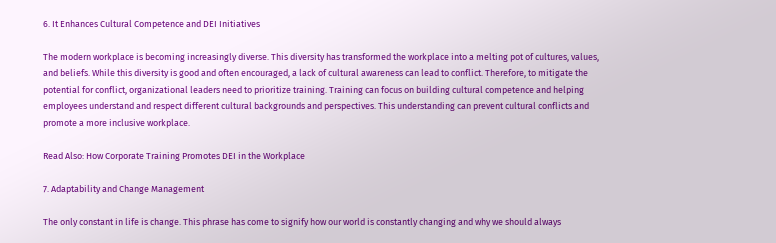6. It Enhances Cultural Competence and DEI Initiatives

The modern workplace is becoming increasingly diverse. This diversity has transformed the workplace into a melting pot of cultures, values, and beliefs. While this diversity is good and often encouraged, a lack of cultural awareness can lead to conflict. Therefore, to mitigate the potential for conflict, organizational leaders need to prioritize training. Training can focus on building cultural competence and helping employees understand and respect different cultural backgrounds and perspectives. This understanding can prevent cultural conflicts and promote a more inclusive workplace.

Read Also: How Corporate Training Promotes DEI in the Workplace

7. Adaptability and Change Management

The only constant in life is change. This phrase has come to signify how our world is constantly changing and why we should always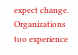expect change. Organizations too experience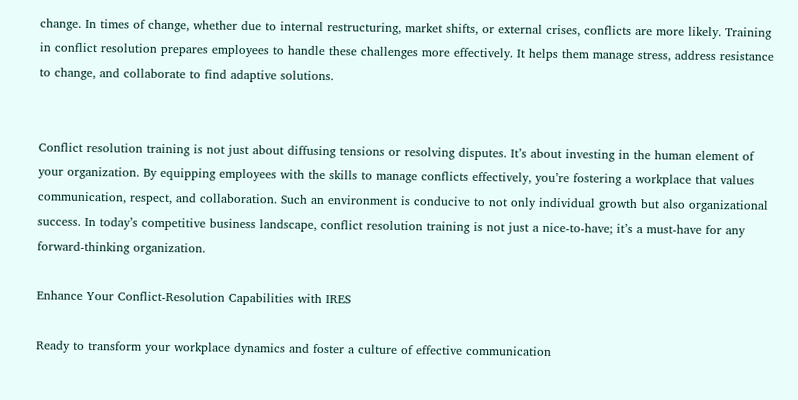change. In times of change, whether due to internal restructuring, market shifts, or external crises, conflicts are more likely. Training in conflict resolution prepares employees to handle these challenges more effectively. It helps them manage stress, address resistance to change, and collaborate to find adaptive solutions.


Conflict resolution training is not just about diffusing tensions or resolving disputes. It’s about investing in the human element of your organization. By equipping employees with the skills to manage conflicts effectively, you’re fostering a workplace that values communication, respect, and collaboration. Such an environment is conducive to not only individual growth but also organizational success. In today’s competitive business landscape, conflict resolution training is not just a nice-to-have; it’s a must-have for any forward-thinking organization.

Enhance Your Conflict-Resolution Capabilities with IRES

Ready to transform your workplace dynamics and foster a culture of effective communication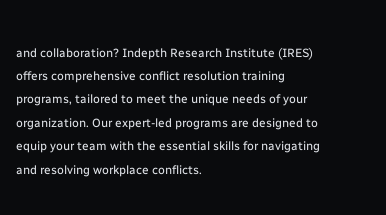and collaboration? Indepth Research Institute (IRES) offers comprehensive conflict resolution training programs, tailored to meet the unique needs of your organization. Our expert-led programs are designed to equip your team with the essential skills for navigating and resolving workplace conflicts.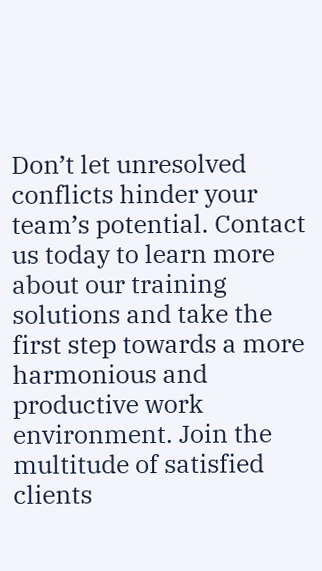Don’t let unresolved conflicts hinder your team’s potential. Contact us today to learn more about our training solutions and take the first step towards a more harmonious and productive work environment. Join the multitude of satisfied clients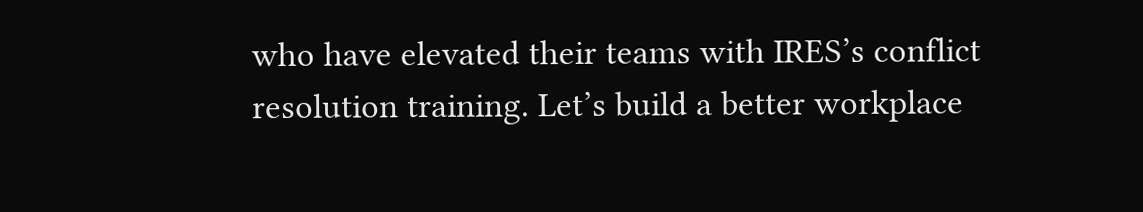who have elevated their teams with IRES’s conflict resolution training. Let’s build a better workplace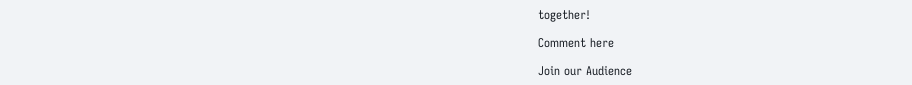together!

Comment here

Join our Audience